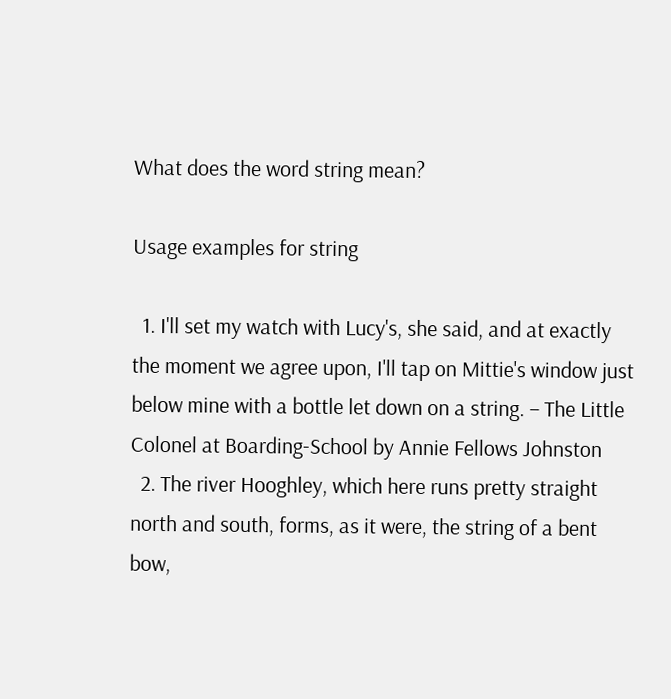What does the word string mean?

Usage examples for string

  1. I'll set my watch with Lucy's, she said, and at exactly the moment we agree upon, I'll tap on Mittie's window just below mine with a bottle let down on a string. – The Little Colonel at Boarding-School by Annie Fellows Johnston
  2. The river Hooghley, which here runs pretty straight north and south, forms, as it were, the string of a bent bow,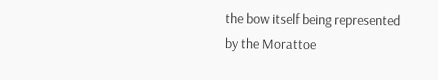the bow itself being represented by the Morattoe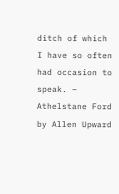ditch of which I have so often had occasion to speak. – Athelstane Ford by Allen Upward